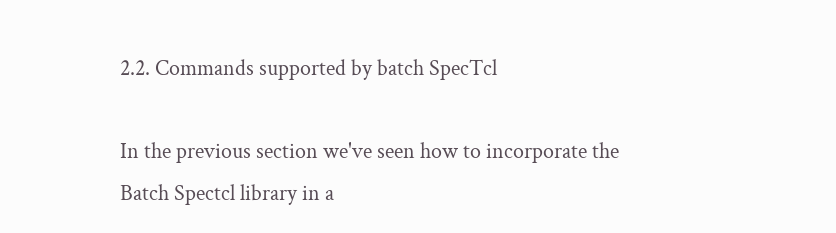2.2. Commands supported by batch SpecTcl

In the previous section we've seen how to incorporate the Batch Spectcl library in a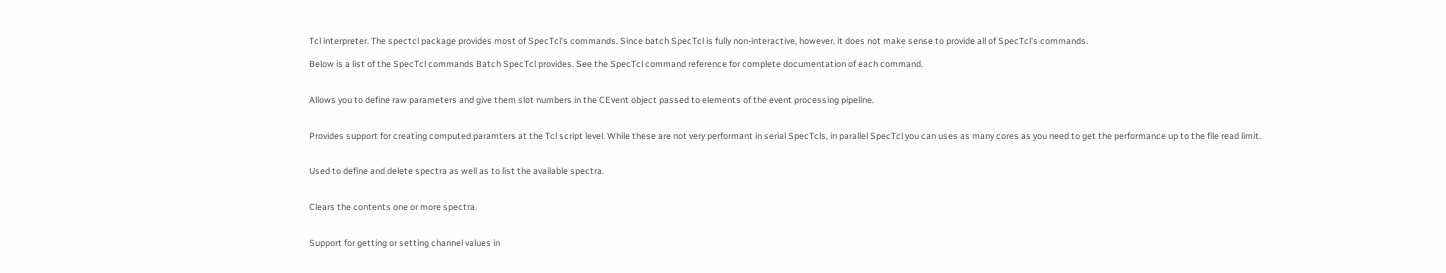Tcl interpreter. The spectcl package provides most of SpecTcl's commands. Since batch SpecTcl is fully non-interactive, however, it does not make sense to provide all of SpecTcl's commands.

Below is a list of the SpecTcl commands Batch SpecTcl provides. See the SpecTcl command reference for complete documentation of each command.


Allows you to define raw parameters and give them slot numbers in the CEvent object passed to elements of the event processing pipeline.


Provides support for creating computed paramters at the Tcl script level. While these are not very performant in serial SpecTcls, in parallel SpecTcl you can uses as many cores as you need to get the performance up to the file read limit.


Used to define and delete spectra as well as to list the available spectra.


Clears the contents one or more spectra.


Support for getting or setting channel values in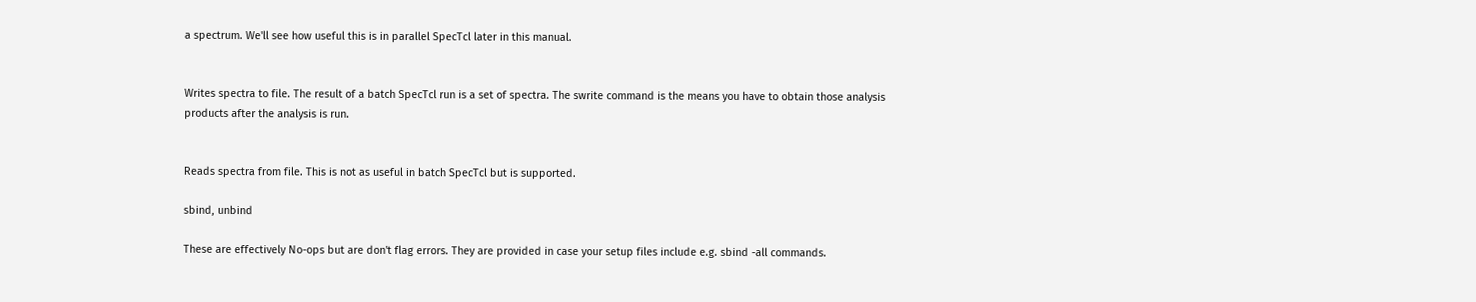a spectrum. We'll see how useful this is in parallel SpecTcl later in this manual.


Writes spectra to file. The result of a batch SpecTcl run is a set of spectra. The swrite command is the means you have to obtain those analysis products after the analysis is run.


Reads spectra from file. This is not as useful in batch SpecTcl but is supported.

sbind, unbind

These are effectively No-ops but are don't flag errors. They are provided in case your setup files include e.g. sbind -all commands.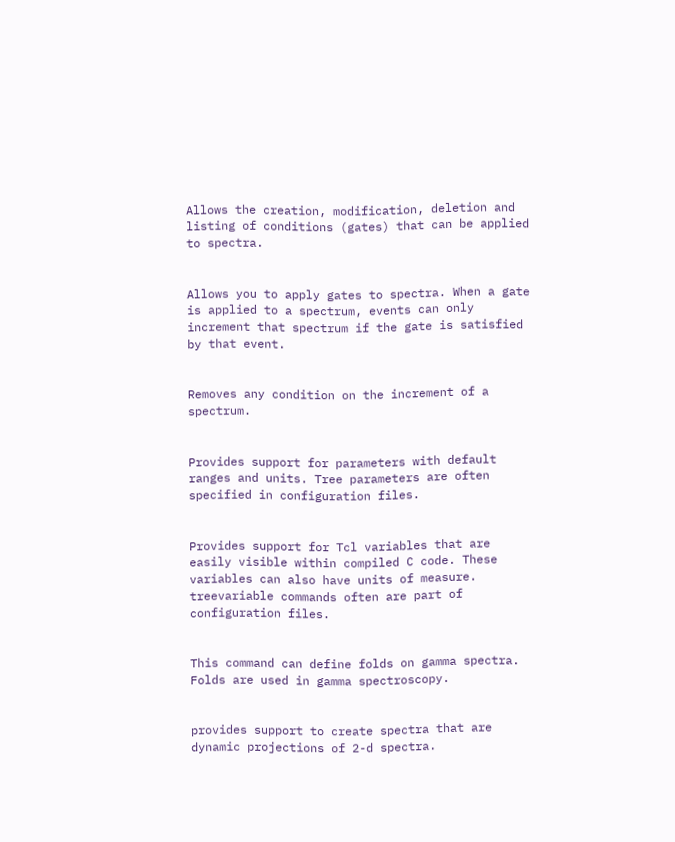Allows the creation, modification, deletion and listing of conditions (gates) that can be applied to spectra.


Allows you to apply gates to spectra. When a gate is applied to a spectrum, events can only increment that spectrum if the gate is satisfied by that event.


Removes any condition on the increment of a spectrum.


Provides support for parameters with default ranges and units. Tree parameters are often specified in configuration files.


Provides support for Tcl variables that are easily visible within compiled C code. These variables can also have units of measure. treevariable commands often are part of configuration files.


This command can define folds on gamma spectra. Folds are used in gamma spectroscopy.


provides support to create spectra that are dynamic projections of 2-d spectra.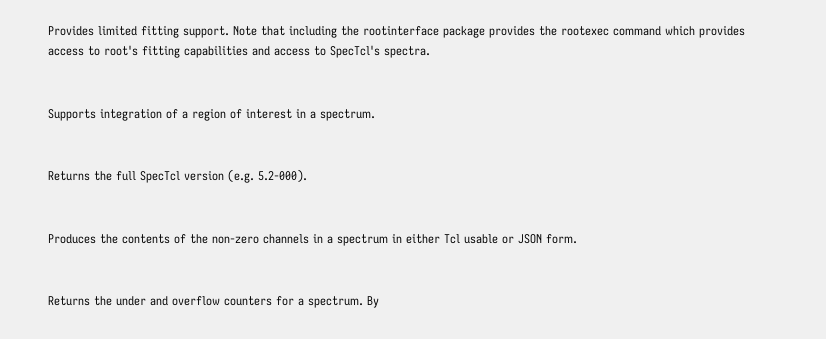Provides limited fitting support. Note that including the rootinterface package provides the rootexec command which provides access to root's fitting capabilities and access to SpecTcl's spectra.


Supports integration of a region of interest in a spectrum.


Returns the full SpecTcl version (e.g. 5.2-000).


Produces the contents of the non-zero channels in a spectrum in either Tcl usable or JSON form.


Returns the under and overflow counters for a spectrum. By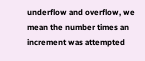underflow and overflow, we mean the number times an increment was attempted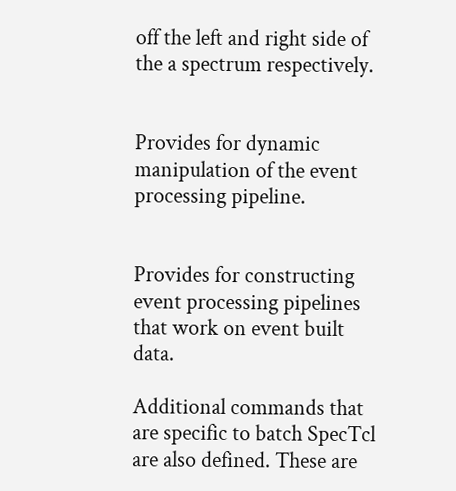off the left and right side of the a spectrum respectively.


Provides for dynamic manipulation of the event processing pipeline.


Provides for constructing event processing pipelines that work on event built data.

Additional commands that are specific to batch SpecTcl are also defined. These are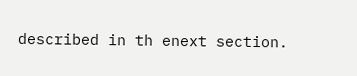described in th enext section.